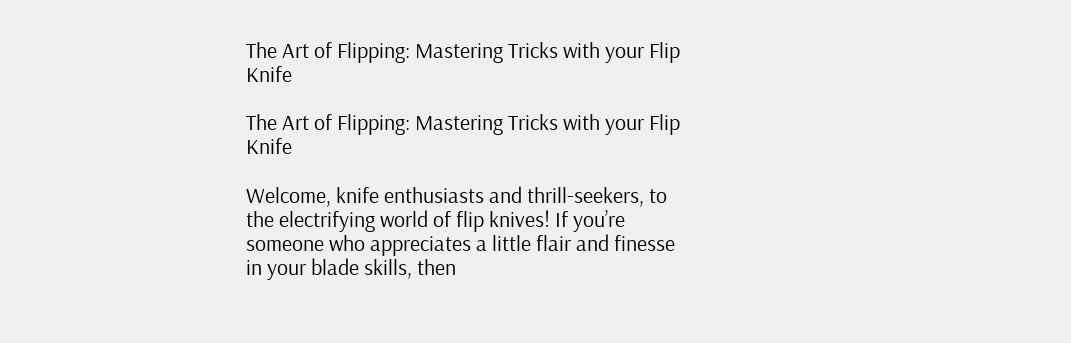The Art of Flipping: Mastering Tricks with your Flip Knife

The Art of Flipping: Mastering Tricks with your Flip Knife

Welcome, knife enthusiasts and thrill-seekers, to the electrifying world of flip knives! If you’re someone who appreciates a little flair and finesse in your blade skills, then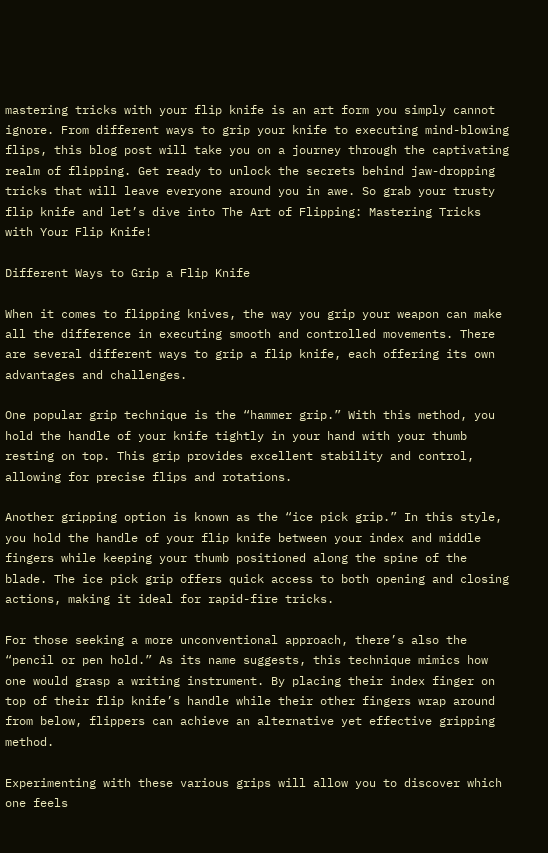mastering tricks with your flip knife is an art form you simply cannot ignore. From different ways to grip your knife to executing mind-blowing flips, this blog post will take you on a journey through the captivating realm of flipping. Get ready to unlock the secrets behind jaw-dropping tricks that will leave everyone around you in awe. So grab your trusty flip knife and let’s dive into The Art of Flipping: Mastering Tricks with Your Flip Knife!

Different Ways to Grip a Flip Knife

When it comes to flipping knives, the way you grip your weapon can make all the difference in executing smooth and controlled movements. There are several different ways to grip a flip knife, each offering its own advantages and challenges.

One popular grip technique is the “hammer grip.” With this method, you hold the handle of your knife tightly in your hand with your thumb resting on top. This grip provides excellent stability and control, allowing for precise flips and rotations.

Another gripping option is known as the “ice pick grip.” In this style, you hold the handle of your flip knife between your index and middle fingers while keeping your thumb positioned along the spine of the blade. The ice pick grip offers quick access to both opening and closing actions, making it ideal for rapid-fire tricks.

For those seeking a more unconventional approach, there’s also the “pencil or pen hold.” As its name suggests, this technique mimics how one would grasp a writing instrument. By placing their index finger on top of their flip knife’s handle while their other fingers wrap around from below, flippers can achieve an alternative yet effective gripping method.

Experimenting with these various grips will allow you to discover which one feels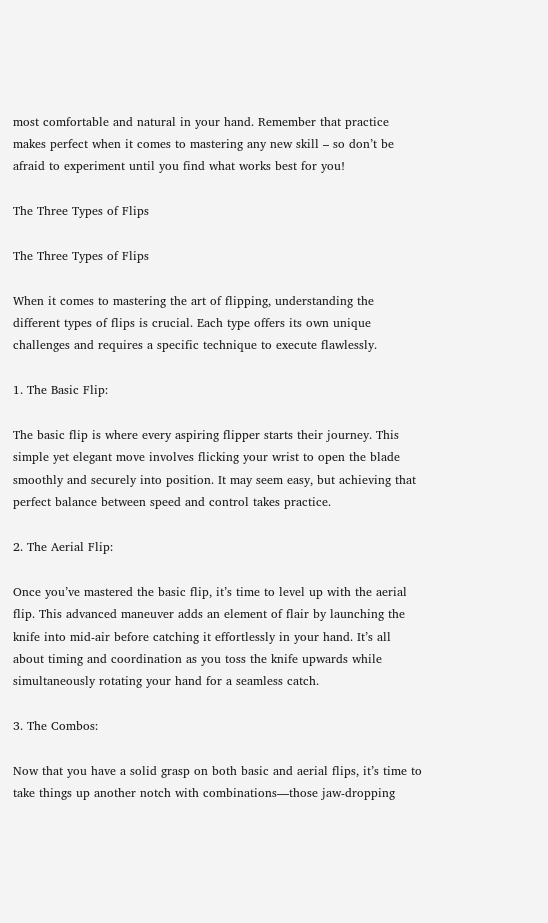most comfortable and natural in your hand. Remember that practice makes perfect when it comes to mastering any new skill – so don’t be afraid to experiment until you find what works best for you!

The Three Types of Flips

The Three Types of Flips

When it comes to mastering the art of flipping, understanding the different types of flips is crucial. Each type offers its own unique challenges and requires a specific technique to execute flawlessly.

1. The Basic Flip:

The basic flip is where every aspiring flipper starts their journey. This simple yet elegant move involves flicking your wrist to open the blade smoothly and securely into position. It may seem easy, but achieving that perfect balance between speed and control takes practice.

2. The Aerial Flip:

Once you’ve mastered the basic flip, it’s time to level up with the aerial flip. This advanced maneuver adds an element of flair by launching the knife into mid-air before catching it effortlessly in your hand. It’s all about timing and coordination as you toss the knife upwards while simultaneously rotating your hand for a seamless catch.

3. The Combos:

Now that you have a solid grasp on both basic and aerial flips, it’s time to take things up another notch with combinations—those jaw-dropping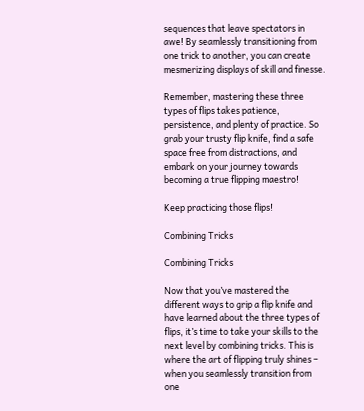sequences that leave spectators in awe! By seamlessly transitioning from one trick to another, you can create mesmerizing displays of skill and finesse.

Remember, mastering these three types of flips takes patience, persistence, and plenty of practice. So grab your trusty flip knife, find a safe space free from distractions, and embark on your journey towards becoming a true flipping maestro!

Keep practicing those flips!

Combining Tricks

Combining Tricks

Now that you’ve mastered the different ways to grip a flip knife and have learned about the three types of flips, it’s time to take your skills to the next level by combining tricks. This is where the art of flipping truly shines – when you seamlessly transition from one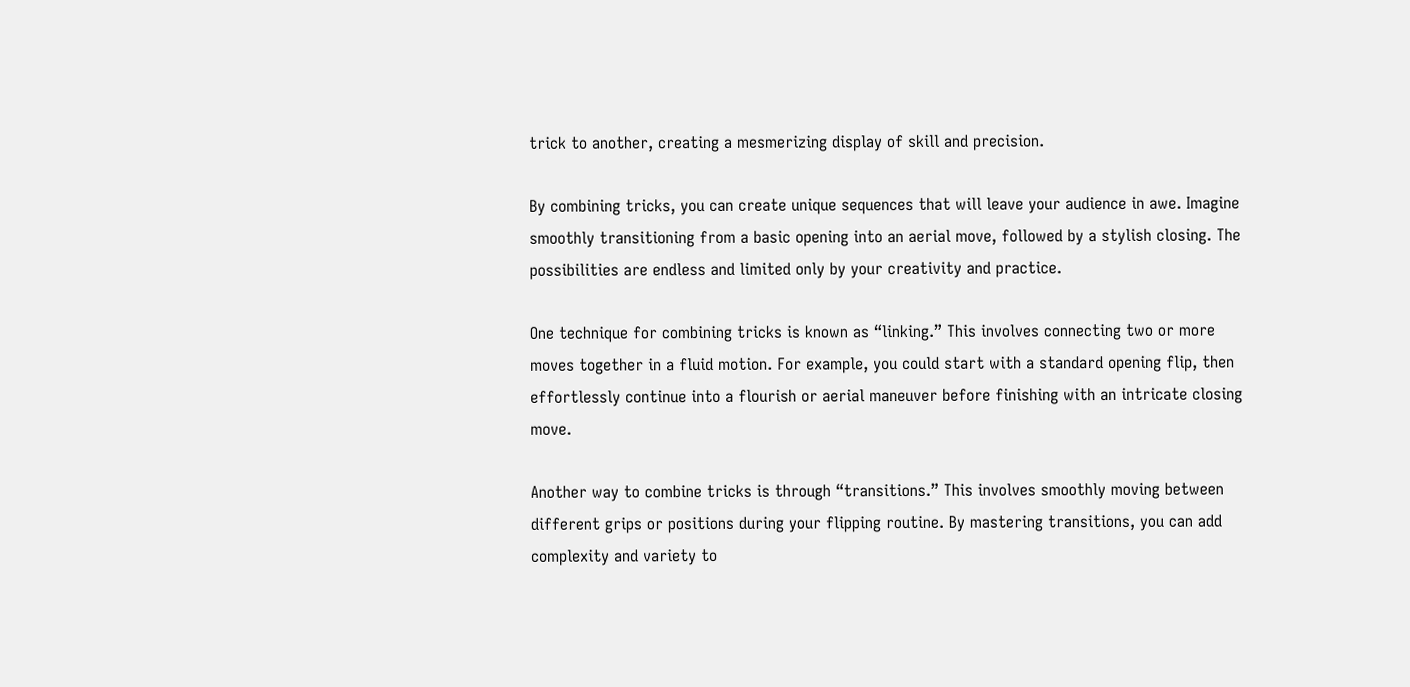trick to another, creating a mesmerizing display of skill and precision.

By combining tricks, you can create unique sequences that will leave your audience in awe. Imagine smoothly transitioning from a basic opening into an aerial move, followed by a stylish closing. The possibilities are endless and limited only by your creativity and practice.

One technique for combining tricks is known as “linking.” This involves connecting two or more moves together in a fluid motion. For example, you could start with a standard opening flip, then effortlessly continue into a flourish or aerial maneuver before finishing with an intricate closing move.

Another way to combine tricks is through “transitions.” This involves smoothly moving between different grips or positions during your flipping routine. By mastering transitions, you can add complexity and variety to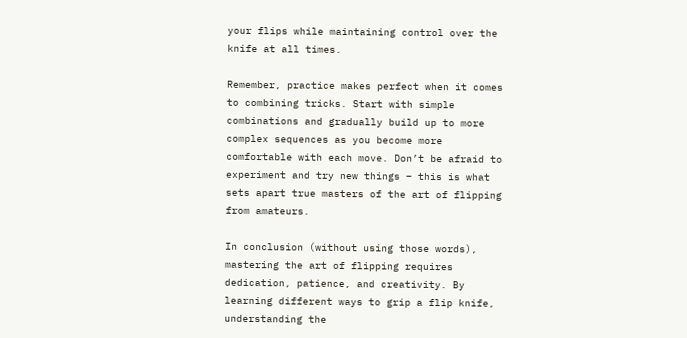your flips while maintaining control over the knife at all times.

Remember, practice makes perfect when it comes to combining tricks. Start with simple combinations and gradually build up to more complex sequences as you become more comfortable with each move. Don’t be afraid to experiment and try new things – this is what sets apart true masters of the art of flipping from amateurs.

In conclusion (without using those words), mastering the art of flipping requires dedication, patience, and creativity. By learning different ways to grip a flip knife, understanding the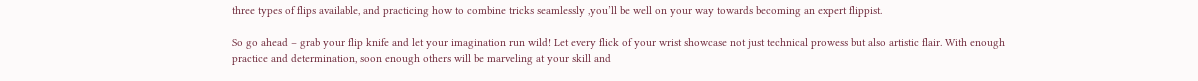three types of flips available, and practicing how to combine tricks seamlessly ,you’ll be well on your way towards becoming an expert flippist.

So go ahead – grab your flip knife and let your imagination run wild! Let every flick of your wrist showcase not just technical prowess but also artistic flair. With enough practice and determination, soon enough others will be marveling at your skill and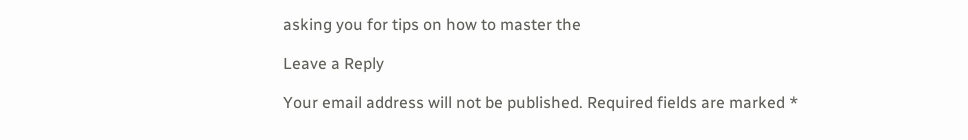asking you for tips on how to master the

Leave a Reply

Your email address will not be published. Required fields are marked *